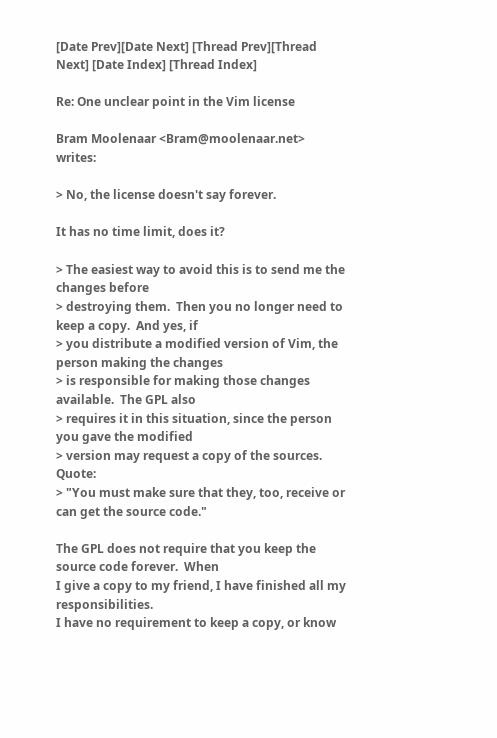[Date Prev][Date Next] [Thread Prev][Thread Next] [Date Index] [Thread Index]

Re: One unclear point in the Vim license

Bram Moolenaar <Bram@moolenaar.net> writes:

> No, the license doesn't say forever.

It has no time limit, does it?

> The easiest way to avoid this is to send me the changes before
> destroying them.  Then you no longer need to keep a copy.  And yes, if
> you distribute a modified version of Vim, the person making the changes
> is responsible for making those changes available.  The GPL also
> requires it in this situation, since the person you gave the modified
> version may request a copy of the sources.  Quote:
> "You must make sure that they, too, receive or can get the source code."

The GPL does not require that you keep the source code forever.  When
I give a copy to my friend, I have finished all my responsibilities.
I have no requirement to keep a copy, or know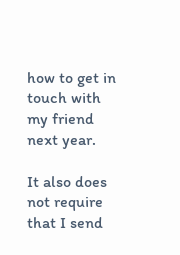how to get in touch with
my friend next year.

It also does not require that I send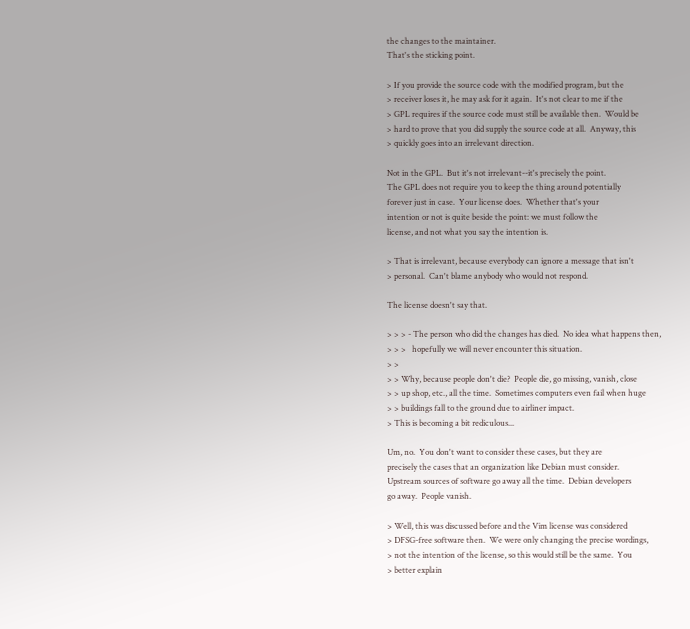the changes to the maintainer.
That's the sticking point.

> If you provide the source code with the modified program, but the
> receiver loses it, he may ask for it again.  It's not clear to me if the
> GPL requires if the source code must still be available then.  Would be
> hard to prove that you did supply the source code at all.  Anyway, this
> quickly goes into an irrelevant direction.

Not in the GPL.  But it's not irrelevant--it's precisely the point.
The GPL does not require you to keep the thing around potentially
forever just in case.  Your license does.  Whether that's your
intention or not is quite beside the point: we must follow the
license, and not what you say the intention is.

> That is irrelevant, because everybody can ignore a message that isn't
> personal.  Can't blame anybody who would not respond.

The license doesn't say that.

> > > - The person who did the changes has died.  No idea what happens then,
> > >   hopefully we will never encounter this situation.
> >
> > Why, because people don't die?  People die, go missing, vanish, close
> > up shop, etc., all the time.  Sometimes computers even fail when huge
> > buildings fall to the ground due to airliner impact.
> This is becoming a bit rediculous...

Um, no.  You don't want to consider these cases, but they are
precisely the cases that an organization like Debian must consider.
Upstream sources of software go away all the time.  Debian developers
go away.  People vanish.

> Well, this was discussed before and the Vim license was considered
> DFSG-free software then.  We were only changing the precise wordings,
> not the intention of the license, so this would still be the same.  You
> better explain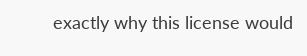exactly why this license would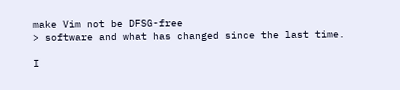make Vim not be DFSG-free
> software and what has changed since the last time.

I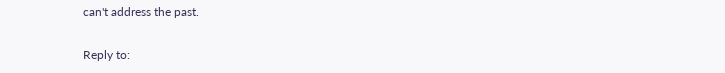can't address the past.

Reply to: